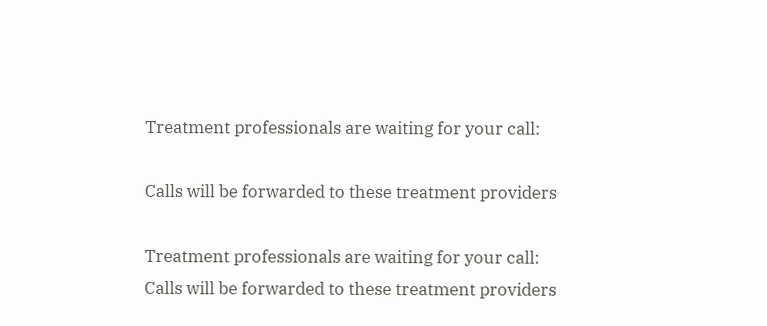Treatment professionals are waiting for your call:

Calls will be forwarded to these treatment providers

Treatment professionals are waiting for your call:
Calls will be forwarded to these treatment providers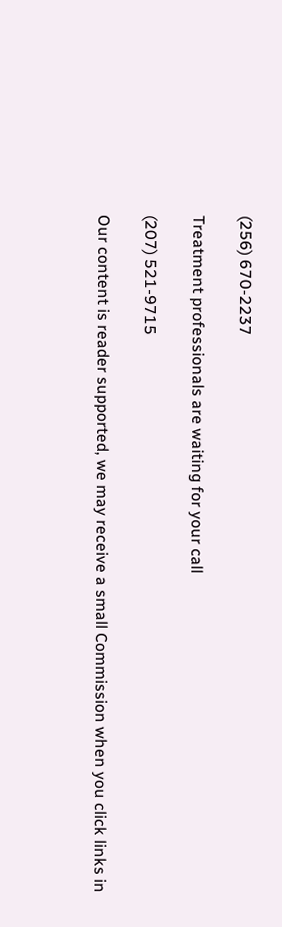(256) 670-2237

Treatment professionals are waiting for your call

(207) 521-9715

Our content is reader supported, we may receive a small Commission when you click links in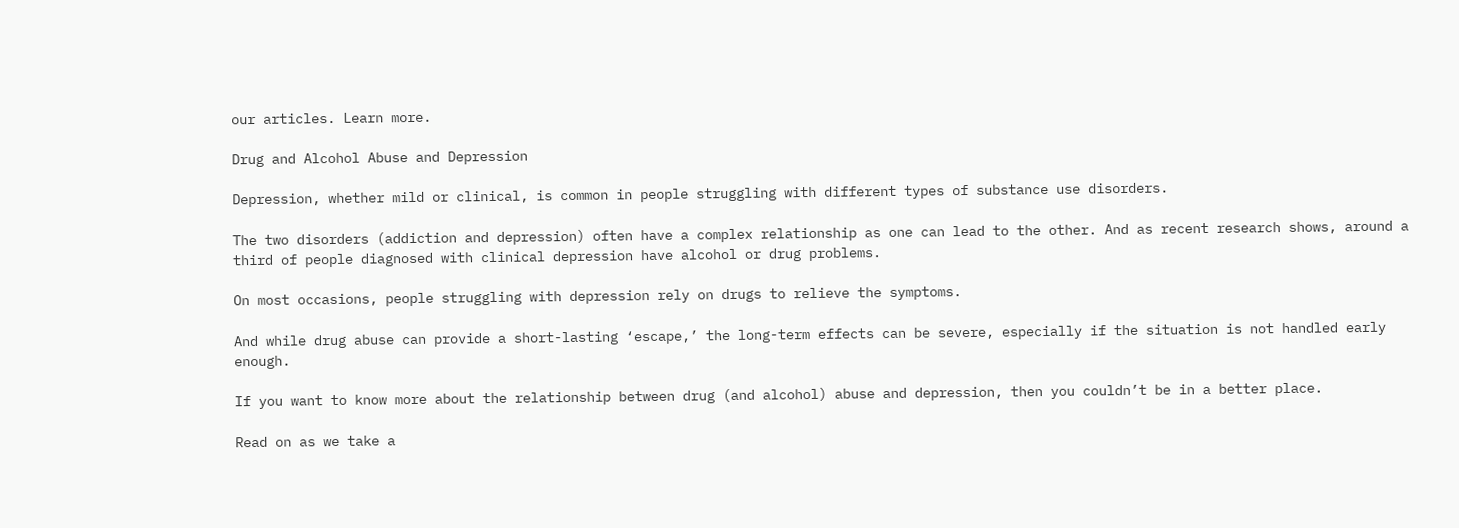our articles. Learn more.

Drug and Alcohol Abuse and Depression

Depression, whether mild or clinical, is common in people struggling with different types of substance use disorders.

The two disorders (addiction and depression) often have a complex relationship as one can lead to the other. And as recent research shows, around a third of people diagnosed with clinical depression have alcohol or drug problems.

On most occasions, people struggling with depression rely on drugs to relieve the symptoms.

And while drug abuse can provide a short-lasting ‘escape,’ the long-term effects can be severe, especially if the situation is not handled early enough.

If you want to know more about the relationship between drug (and alcohol) abuse and depression, then you couldn’t be in a better place.

Read on as we take a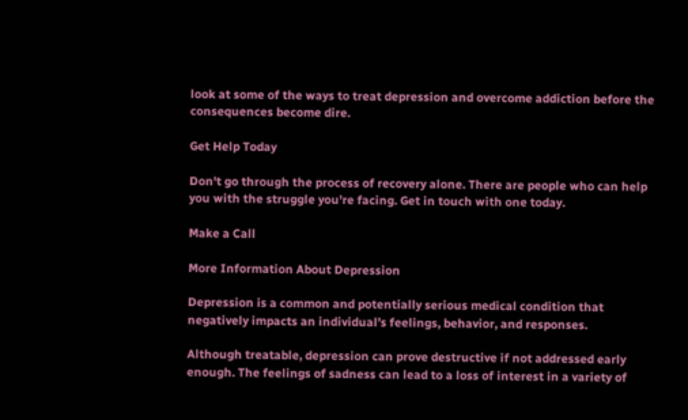look at some of the ways to treat depression and overcome addiction before the consequences become dire.

Get Help Today

Don't go through the process of recovery alone. There are people who can help you with the struggle you're facing. Get in touch with one today.

Make a Call

More Information About Depression

Depression is a common and potentially serious medical condition that negatively impacts an individual’s feelings, behavior, and responses.

Although treatable, depression can prove destructive if not addressed early enough. The feelings of sadness can lead to a loss of interest in a variety of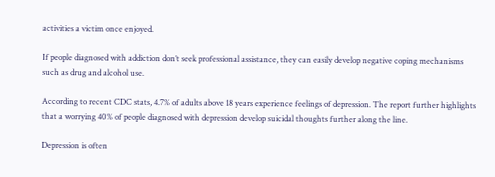activities a victim once enjoyed.

If people diagnosed with addiction don’t seek professional assistance, they can easily develop negative coping mechanisms such as drug and alcohol use.

According to recent CDC stats, 4.7% of adults above 18 years experience feelings of depression. The report further highlights that a worrying 40% of people diagnosed with depression develop suicidal thoughts further along the line.

Depression is often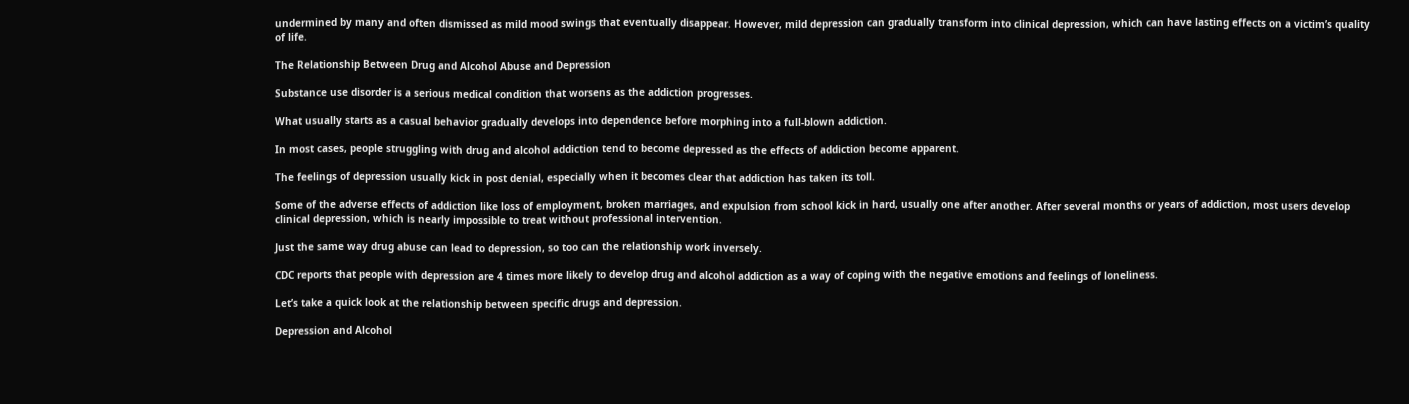undermined by many and often dismissed as mild mood swings that eventually disappear. However, mild depression can gradually transform into clinical depression, which can have lasting effects on a victim’s quality of life.

The Relationship Between Drug and Alcohol Abuse and Depression

Substance use disorder is a serious medical condition that worsens as the addiction progresses.

What usually starts as a casual behavior gradually develops into dependence before morphing into a full-blown addiction.

In most cases, people struggling with drug and alcohol addiction tend to become depressed as the effects of addiction become apparent.

The feelings of depression usually kick in post denial, especially when it becomes clear that addiction has taken its toll.

Some of the adverse effects of addiction like loss of employment, broken marriages, and expulsion from school kick in hard, usually one after another. After several months or years of addiction, most users develop clinical depression, which is nearly impossible to treat without professional intervention.

Just the same way drug abuse can lead to depression, so too can the relationship work inversely.

CDC reports that people with depression are 4 times more likely to develop drug and alcohol addiction as a way of coping with the negative emotions and feelings of loneliness.

Let’s take a quick look at the relationship between specific drugs and depression.

Depression and Alcohol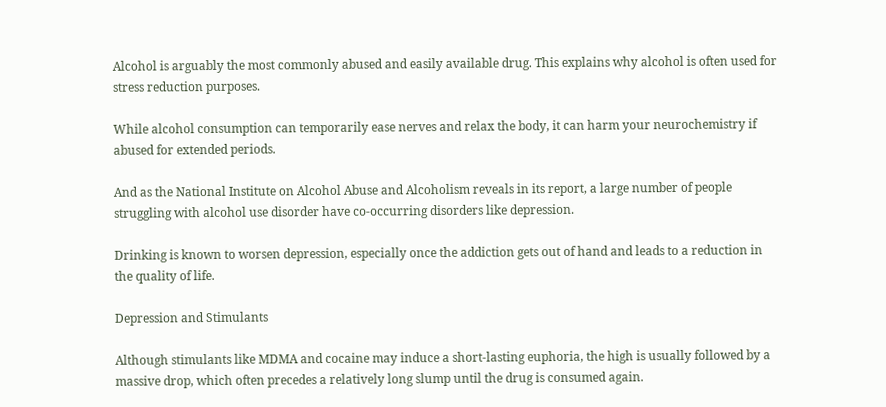Alcohol is arguably the most commonly abused and easily available drug. This explains why alcohol is often used for stress reduction purposes.

While alcohol consumption can temporarily ease nerves and relax the body, it can harm your neurochemistry if abused for extended periods.

And as the National Institute on Alcohol Abuse and Alcoholism reveals in its report, a large number of people struggling with alcohol use disorder have co-occurring disorders like depression.

Drinking is known to worsen depression, especially once the addiction gets out of hand and leads to a reduction in the quality of life.

Depression and Stimulants

Although stimulants like MDMA and cocaine may induce a short-lasting euphoria, the high is usually followed by a massive drop, which often precedes a relatively long slump until the drug is consumed again.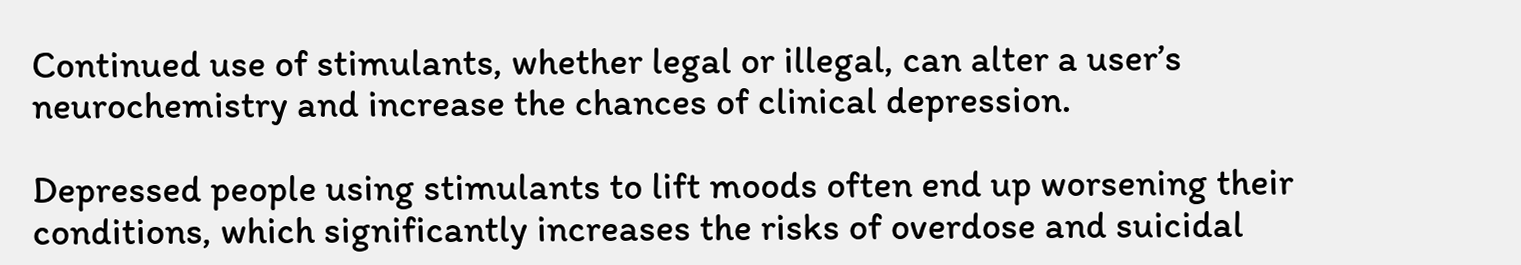Continued use of stimulants, whether legal or illegal, can alter a user’s neurochemistry and increase the chances of clinical depression.

Depressed people using stimulants to lift moods often end up worsening their conditions, which significantly increases the risks of overdose and suicidal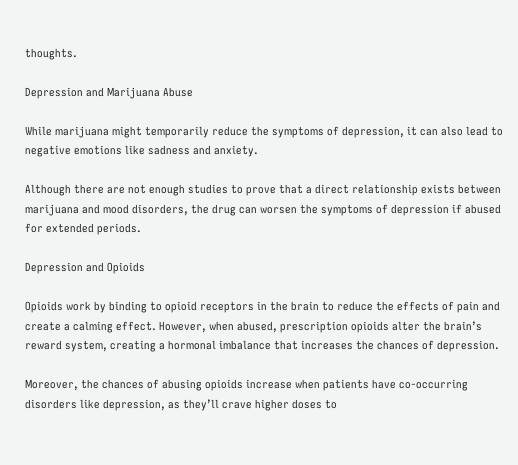thoughts.

Depression and Marijuana Abuse

While marijuana might temporarily reduce the symptoms of depression, it can also lead to negative emotions like sadness and anxiety.

Although there are not enough studies to prove that a direct relationship exists between marijuana and mood disorders, the drug can worsen the symptoms of depression if abused for extended periods.

Depression and Opioids

Opioids work by binding to opioid receptors in the brain to reduce the effects of pain and create a calming effect. However, when abused, prescription opioids alter the brain’s reward system, creating a hormonal imbalance that increases the chances of depression.

Moreover, the chances of abusing opioids increase when patients have co-occurring disorders like depression, as they’ll crave higher doses to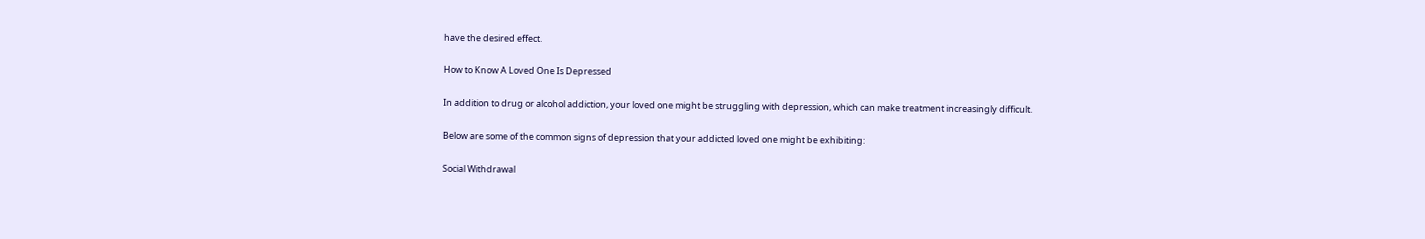have the desired effect.

How to Know A Loved One Is Depressed

In addition to drug or alcohol addiction, your loved one might be struggling with depression, which can make treatment increasingly difficult.

Below are some of the common signs of depression that your addicted loved one might be exhibiting:

Social Withdrawal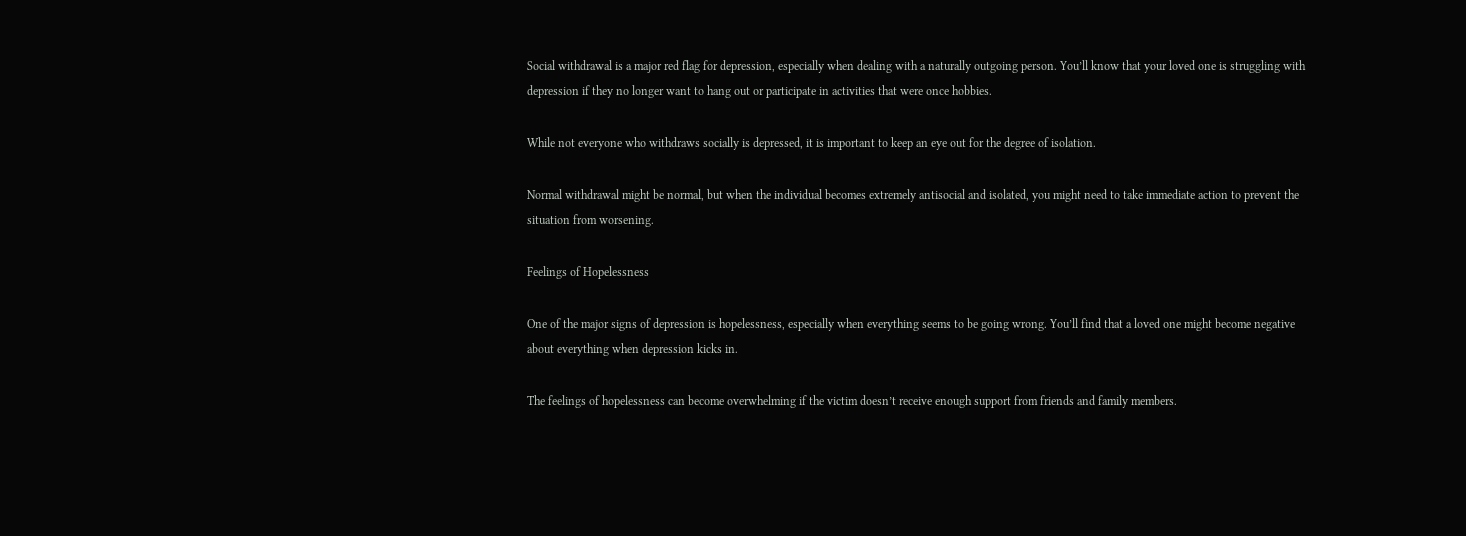Social withdrawal is a major red flag for depression, especially when dealing with a naturally outgoing person. You’ll know that your loved one is struggling with depression if they no longer want to hang out or participate in activities that were once hobbies.

While not everyone who withdraws socially is depressed, it is important to keep an eye out for the degree of isolation.

Normal withdrawal might be normal, but when the individual becomes extremely antisocial and isolated, you might need to take immediate action to prevent the situation from worsening.

Feelings of Hopelessness

One of the major signs of depression is hopelessness, especially when everything seems to be going wrong. You’ll find that a loved one might become negative about everything when depression kicks in.

The feelings of hopelessness can become overwhelming if the victim doesn’t receive enough support from friends and family members.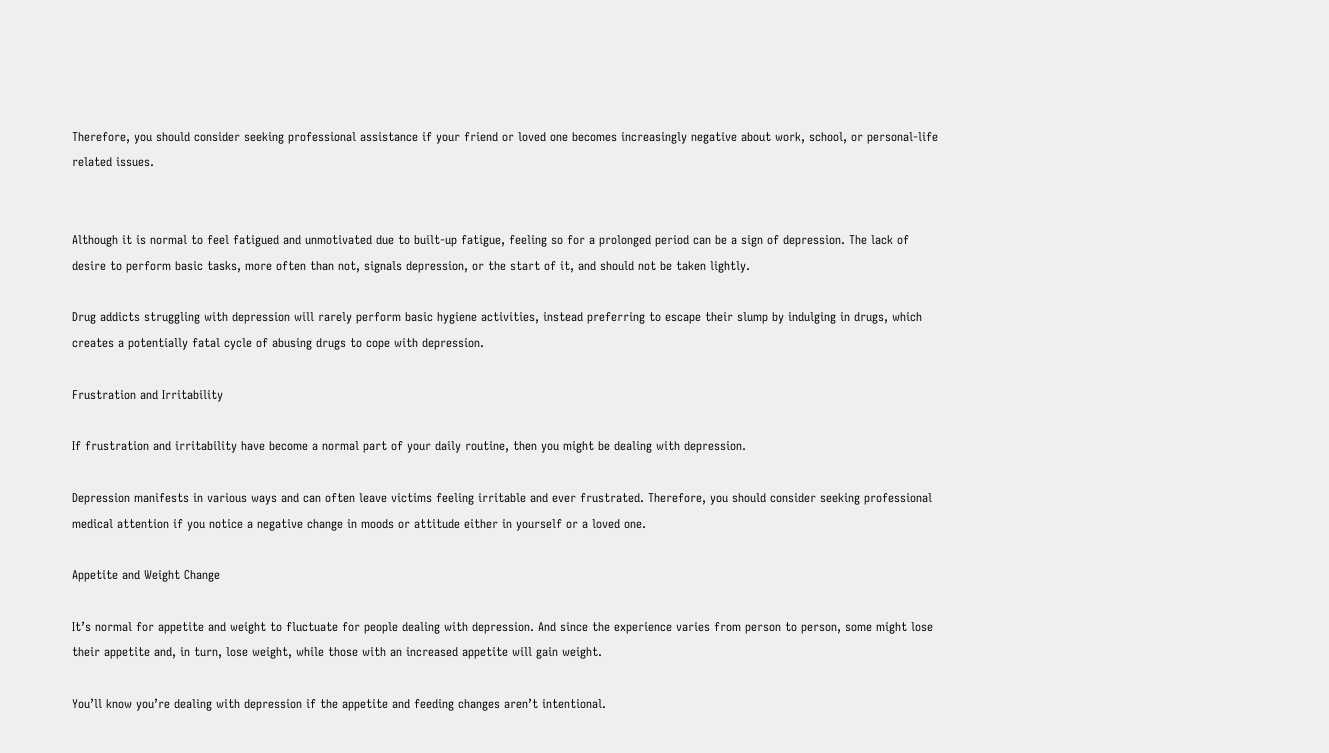Therefore, you should consider seeking professional assistance if your friend or loved one becomes increasingly negative about work, school, or personal-life related issues.


Although it is normal to feel fatigued and unmotivated due to built-up fatigue, feeling so for a prolonged period can be a sign of depression. The lack of desire to perform basic tasks, more often than not, signals depression, or the start of it, and should not be taken lightly.

Drug addicts struggling with depression will rarely perform basic hygiene activities, instead preferring to escape their slump by indulging in drugs, which creates a potentially fatal cycle of abusing drugs to cope with depression.

Frustration and Irritability

If frustration and irritability have become a normal part of your daily routine, then you might be dealing with depression.

Depression manifests in various ways and can often leave victims feeling irritable and ever frustrated. Therefore, you should consider seeking professional medical attention if you notice a negative change in moods or attitude either in yourself or a loved one.

Appetite and Weight Change

It’s normal for appetite and weight to fluctuate for people dealing with depression. And since the experience varies from person to person, some might lose their appetite and, in turn, lose weight, while those with an increased appetite will gain weight.

You’ll know you’re dealing with depression if the appetite and feeding changes aren’t intentional.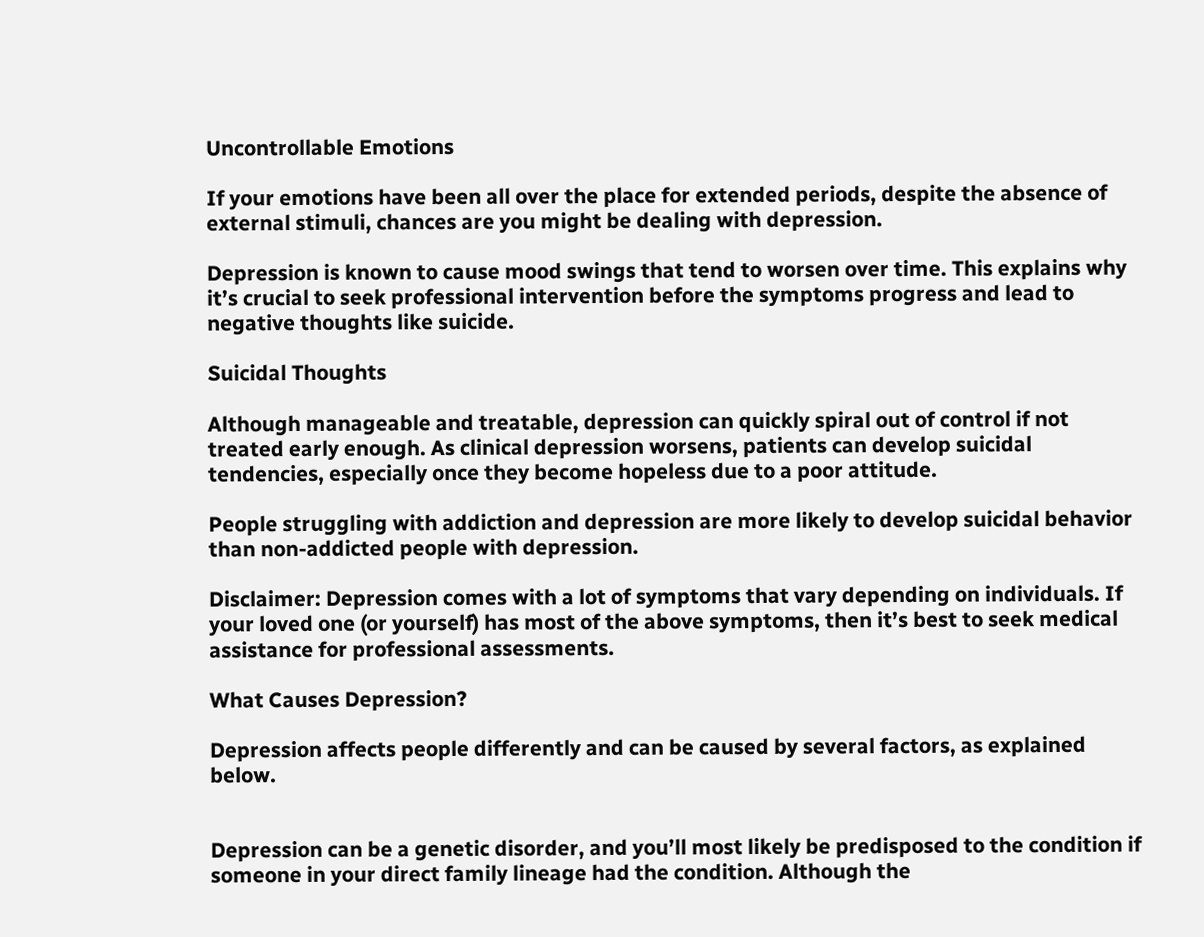Uncontrollable Emotions

If your emotions have been all over the place for extended periods, despite the absence of external stimuli, chances are you might be dealing with depression.

Depression is known to cause mood swings that tend to worsen over time. This explains why it’s crucial to seek professional intervention before the symptoms progress and lead to negative thoughts like suicide.

Suicidal Thoughts

Although manageable and treatable, depression can quickly spiral out of control if not treated early enough. As clinical depression worsens, patients can develop suicidal tendencies, especially once they become hopeless due to a poor attitude.

People struggling with addiction and depression are more likely to develop suicidal behavior than non-addicted people with depression.

Disclaimer: Depression comes with a lot of symptoms that vary depending on individuals. If your loved one (or yourself) has most of the above symptoms, then it’s best to seek medical assistance for professional assessments.

What Causes Depression?

Depression affects people differently and can be caused by several factors, as explained below.


Depression can be a genetic disorder, and you’ll most likely be predisposed to the condition if someone in your direct family lineage had the condition. Although the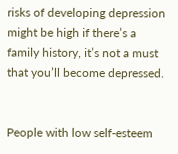risks of developing depression might be high if there’s a family history, it’s not a must that you’ll become depressed.


People with low self-esteem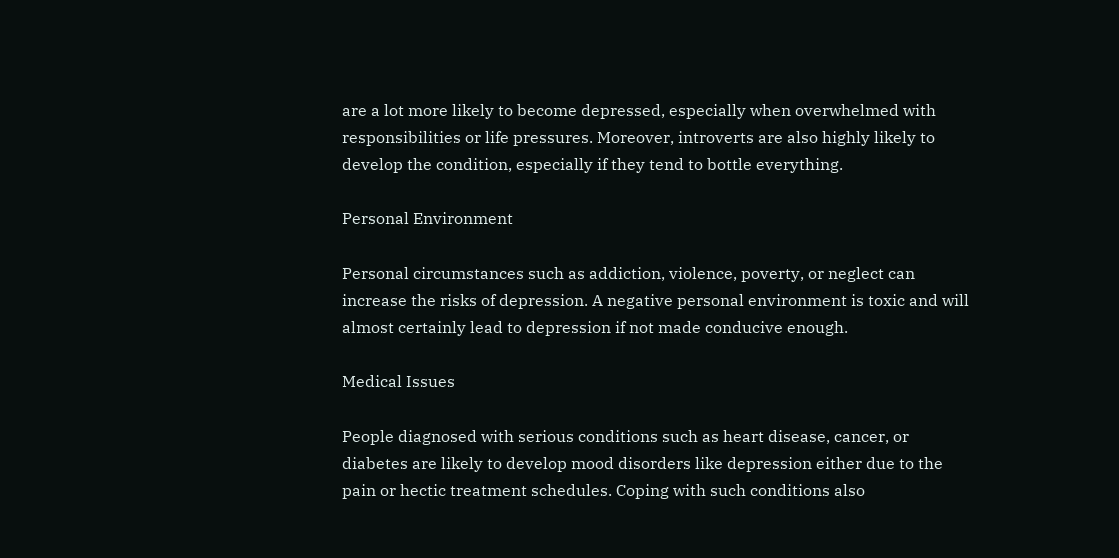are a lot more likely to become depressed, especially when overwhelmed with responsibilities or life pressures. Moreover, introverts are also highly likely to develop the condition, especially if they tend to bottle everything.

Personal Environment

Personal circumstances such as addiction, violence, poverty, or neglect can increase the risks of depression. A negative personal environment is toxic and will almost certainly lead to depression if not made conducive enough.

Medical Issues

People diagnosed with serious conditions such as heart disease, cancer, or diabetes are likely to develop mood disorders like depression either due to the pain or hectic treatment schedules. Coping with such conditions also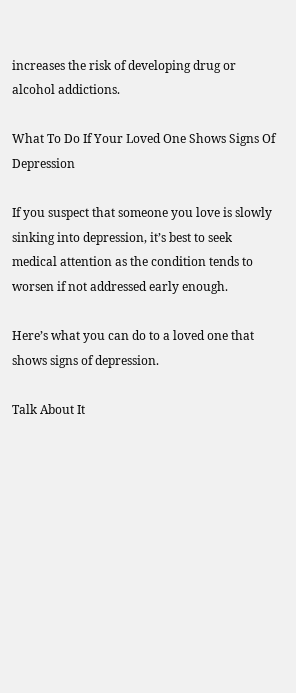increases the risk of developing drug or alcohol addictions.

What To Do If Your Loved One Shows Signs Of Depression

If you suspect that someone you love is slowly sinking into depression, it’s best to seek medical attention as the condition tends to worsen if not addressed early enough.

Here’s what you can do to a loved one that shows signs of depression.

Talk About It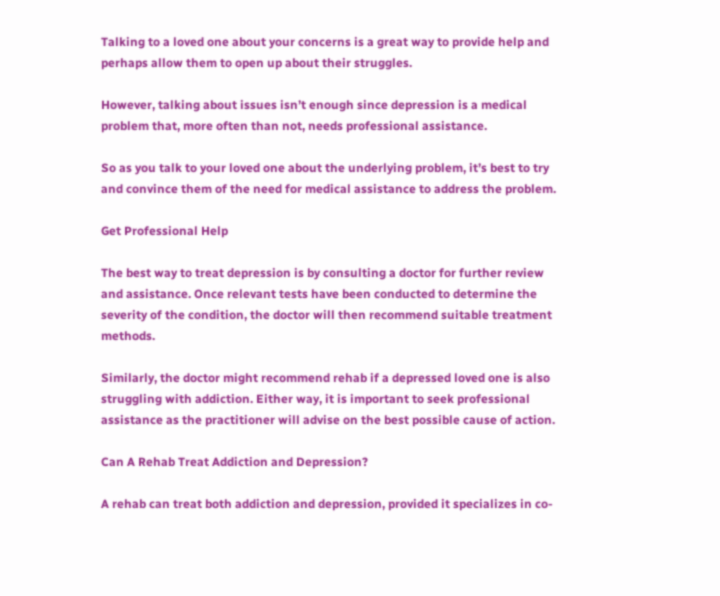Talking to a loved one about your concerns is a great way to provide help and perhaps allow them to open up about their struggles.

However, talking about issues isn’t enough since depression is a medical problem that, more often than not, needs professional assistance.

So as you talk to your loved one about the underlying problem, it’s best to try and convince them of the need for medical assistance to address the problem.

Get Professional Help

The best way to treat depression is by consulting a doctor for further review and assistance. Once relevant tests have been conducted to determine the severity of the condition, the doctor will then recommend suitable treatment methods.

Similarly, the doctor might recommend rehab if a depressed loved one is also struggling with addiction. Either way, it is important to seek professional assistance as the practitioner will advise on the best possible cause of action.

Can A Rehab Treat Addiction and Depression?

A rehab can treat both addiction and depression, provided it specializes in co-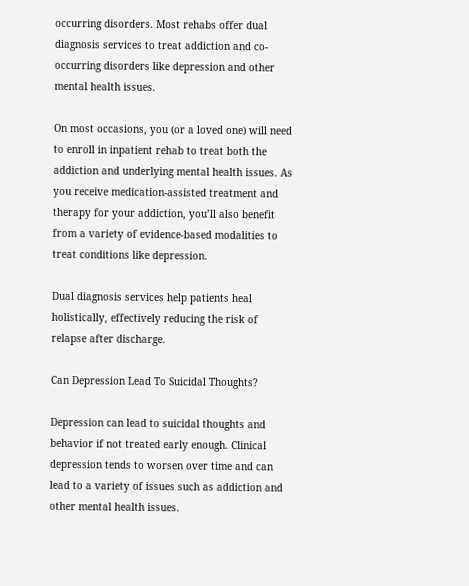occurring disorders. Most rehabs offer dual diagnosis services to treat addiction and co-occurring disorders like depression and other mental health issues.

On most occasions, you (or a loved one) will need to enroll in inpatient rehab to treat both the addiction and underlying mental health issues. As you receive medication-assisted treatment and therapy for your addiction, you’ll also benefit from a variety of evidence-based modalities to treat conditions like depression.

Dual diagnosis services help patients heal holistically, effectively reducing the risk of relapse after discharge.

Can Depression Lead To Suicidal Thoughts?

Depression can lead to suicidal thoughts and behavior if not treated early enough. Clinical depression tends to worsen over time and can lead to a variety of issues such as addiction and other mental health issues.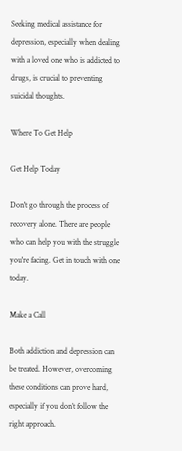Seeking medical assistance for depression, especially when dealing with a loved one who is addicted to drugs, is crucial to preventing suicidal thoughts.

Where To Get Help

Get Help Today

Don't go through the process of recovery alone. There are people who can help you with the struggle you're facing. Get in touch with one today.

Make a Call

Both addiction and depression can be treated. However, overcoming these conditions can prove hard, especially if you don’t follow the right approach.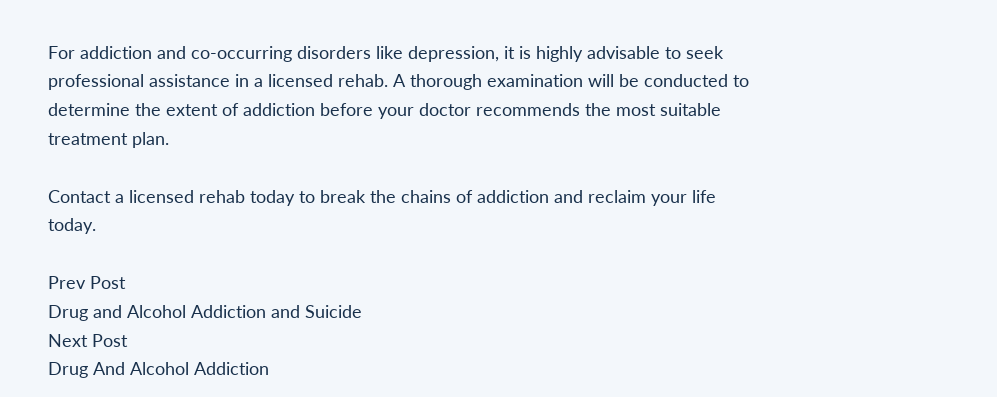For addiction and co-occurring disorders like depression, it is highly advisable to seek professional assistance in a licensed rehab. A thorough examination will be conducted to determine the extent of addiction before your doctor recommends the most suitable treatment plan.

Contact a licensed rehab today to break the chains of addiction and reclaim your life today.

Prev Post
Drug and Alcohol Addiction and Suicide
Next Post
Drug And Alcohol Addiction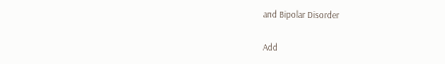and Bipolar Disorder

Add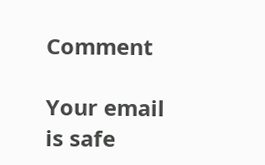Comment

Your email is safe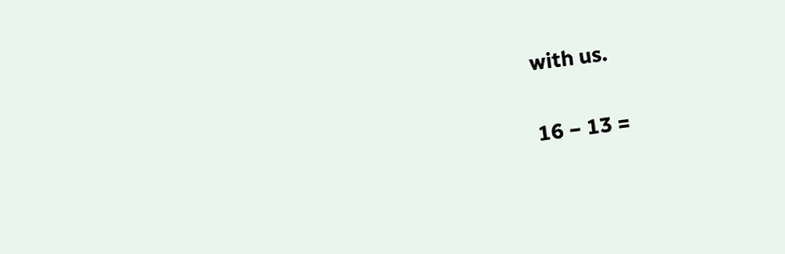with us.

16 − 13 =